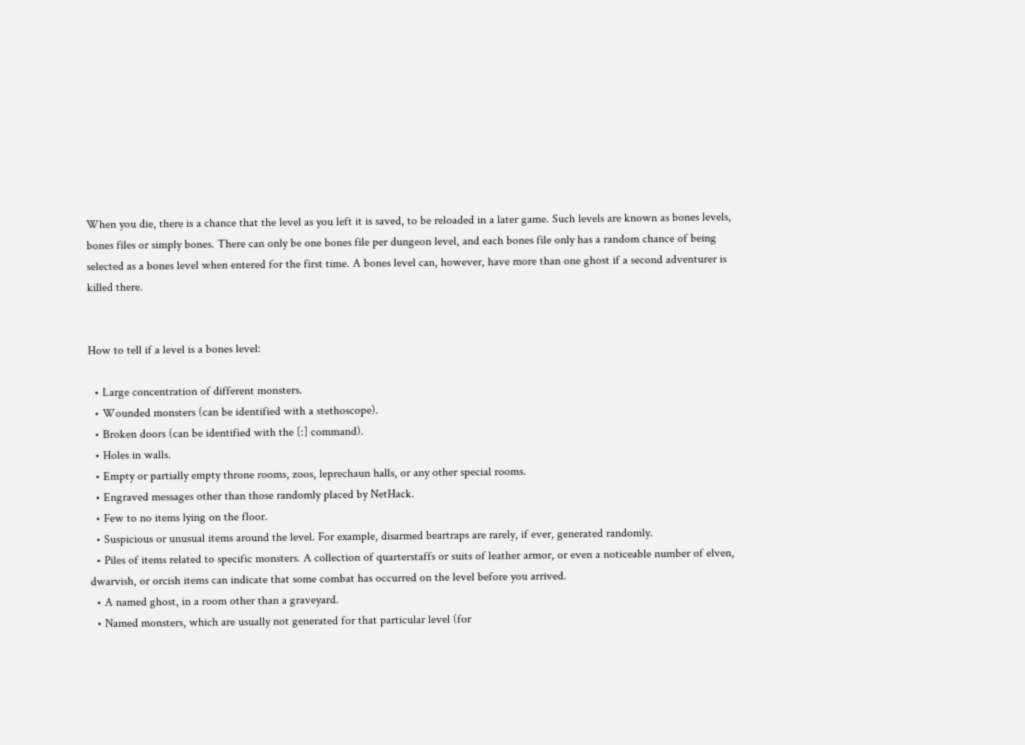When you die, there is a chance that the level as you left it is saved, to be reloaded in a later game. Such levels are known as bones levels, bones files or simply bones. There can only be one bones file per dungeon level, and each bones file only has a random chance of being selected as a bones level when entered for the first time. A bones level can, however, have more than one ghost if a second adventurer is killed there.


How to tell if a level is a bones level:

  • Large concentration of different monsters.
  • Wounded monsters (can be identified with a stethoscope).
  • Broken doors (can be identified with the [:] command).
  • Holes in walls.
  • Empty or partially empty throne rooms, zoos, leprechaun halls, or any other special rooms.
  • Engraved messages other than those randomly placed by NetHack.
  • Few to no items lying on the floor.
  • Suspicious or unusual items around the level. For example, disarmed beartraps are rarely, if ever, generated randomly.
  • Piles of items related to specific monsters. A collection of quarterstaffs or suits of leather armor, or even a noticeable number of elven, dwarvish, or orcish items can indicate that some combat has occurred on the level before you arrived.
  • A named ghost, in a room other than a graveyard.
  • Named monsters, which are usually not generated for that particular level (for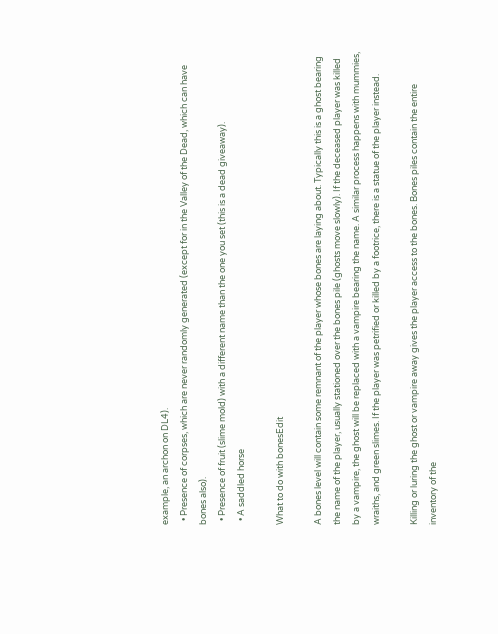example, an archon on DL4).
  • Presence of corpses, which are never randomly generated (except for in the Valley of the Dead, which can have bones also).
  • Presence of fruit (slime mold) with a different name than the one you set (this is a dead giveaway).
  • A saddled horse

What to do with bonesEdit

A bones level will contain some remnant of the player whose bones are laying about. Typically this is a ghost bearing the name of the player, usually stationed over the bones pile (ghosts move slowly). If the deceased player was killed by a vampire, the ghost will be replaced with a vampire bearing the name. A similar process happens with mummies, wraiths, and green slimes. If the player was petrified or killed by a footrice, there is a statue of the player instead.

Killing or luring the ghost or vampire away gives the player access to the bones. Bones piles contain the entire inventory of the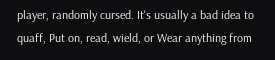player, randomly cursed. It's usually a bad idea to quaff, Put on, read, wield, or Wear anything from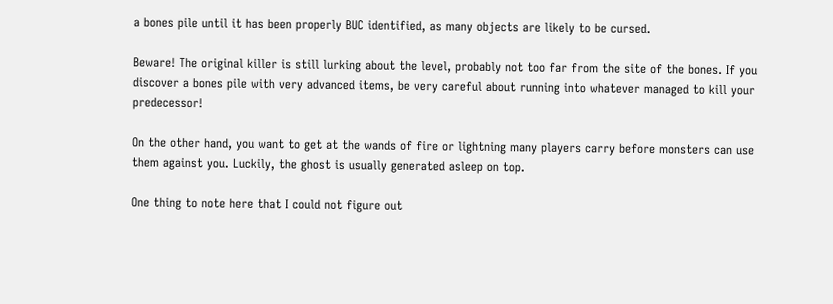a bones pile until it has been properly BUC identified, as many objects are likely to be cursed.

Beware! The original killer is still lurking about the level, probably not too far from the site of the bones. If you discover a bones pile with very advanced items, be very careful about running into whatever managed to kill your predecessor!

On the other hand, you want to get at the wands of fire or lightning many players carry before monsters can use them against you. Luckily, the ghost is usually generated asleep on top.

One thing to note here that I could not figure out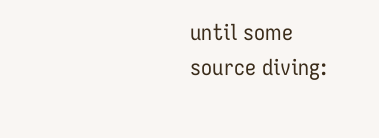until some source diving: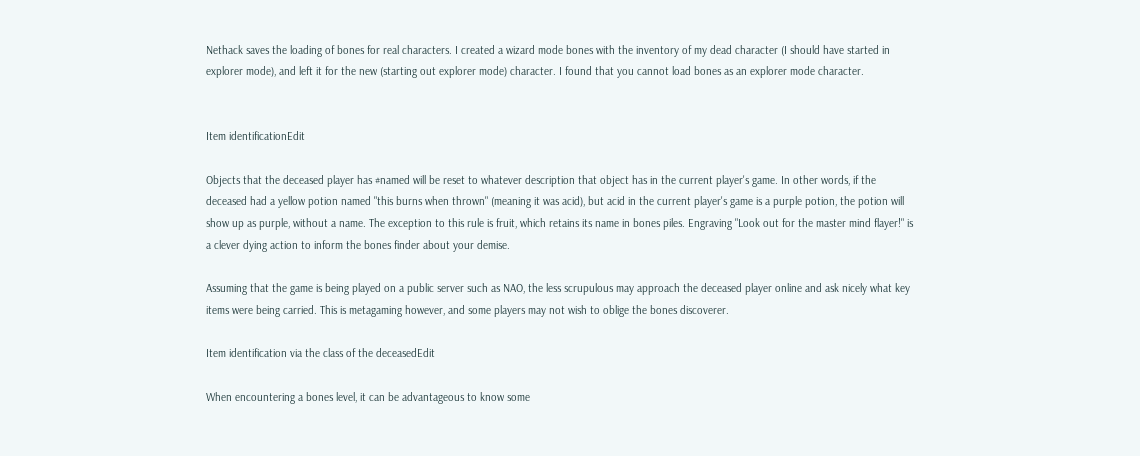Nethack saves the loading of bones for real characters. I created a wizard mode bones with the inventory of my dead character (I should have started in explorer mode), and left it for the new (starting out explorer mode) character. I found that you cannot load bones as an explorer mode character.


Item identificationEdit

Objects that the deceased player has #named will be reset to whatever description that object has in the current player's game. In other words, if the deceased had a yellow potion named "this burns when thrown" (meaning it was acid), but acid in the current player's game is a purple potion, the potion will show up as purple, without a name. The exception to this rule is fruit, which retains its name in bones piles. Engraving "Look out for the master mind flayer!" is a clever dying action to inform the bones finder about your demise.

Assuming that the game is being played on a public server such as NAO, the less scrupulous may approach the deceased player online and ask nicely what key items were being carried. This is metagaming however, and some players may not wish to oblige the bones discoverer.

Item identification via the class of the deceasedEdit

When encountering a bones level, it can be advantageous to know some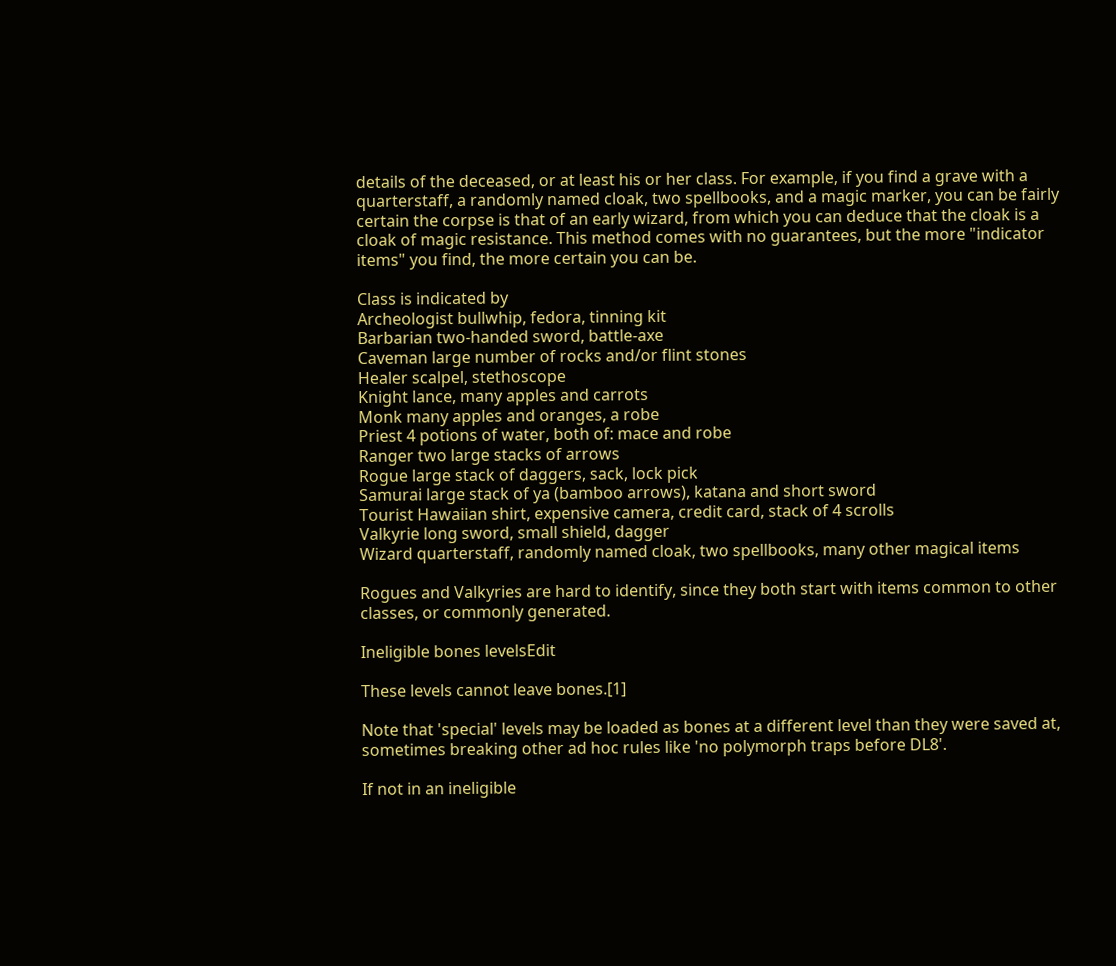details of the deceased, or at least his or her class. For example, if you find a grave with a quarterstaff, a randomly named cloak, two spellbooks, and a magic marker, you can be fairly certain the corpse is that of an early wizard, from which you can deduce that the cloak is a cloak of magic resistance. This method comes with no guarantees, but the more "indicator items" you find, the more certain you can be.

Class is indicated by
Archeologist bullwhip, fedora, tinning kit
Barbarian two-handed sword, battle-axe
Caveman large number of rocks and/or flint stones
Healer scalpel, stethoscope
Knight lance, many apples and carrots
Monk many apples and oranges, a robe
Priest 4 potions of water, both of: mace and robe
Ranger two large stacks of arrows
Rogue large stack of daggers, sack, lock pick
Samurai large stack of ya (bamboo arrows), katana and short sword
Tourist Hawaiian shirt, expensive camera, credit card, stack of 4 scrolls
Valkyrie long sword, small shield, dagger
Wizard quarterstaff, randomly named cloak, two spellbooks, many other magical items

Rogues and Valkyries are hard to identify, since they both start with items common to other classes, or commonly generated.

Ineligible bones levelsEdit

These levels cannot leave bones.[1]

Note that 'special' levels may be loaded as bones at a different level than they were saved at, sometimes breaking other ad hoc rules like 'no polymorph traps before DL8'.

If not in an ineligible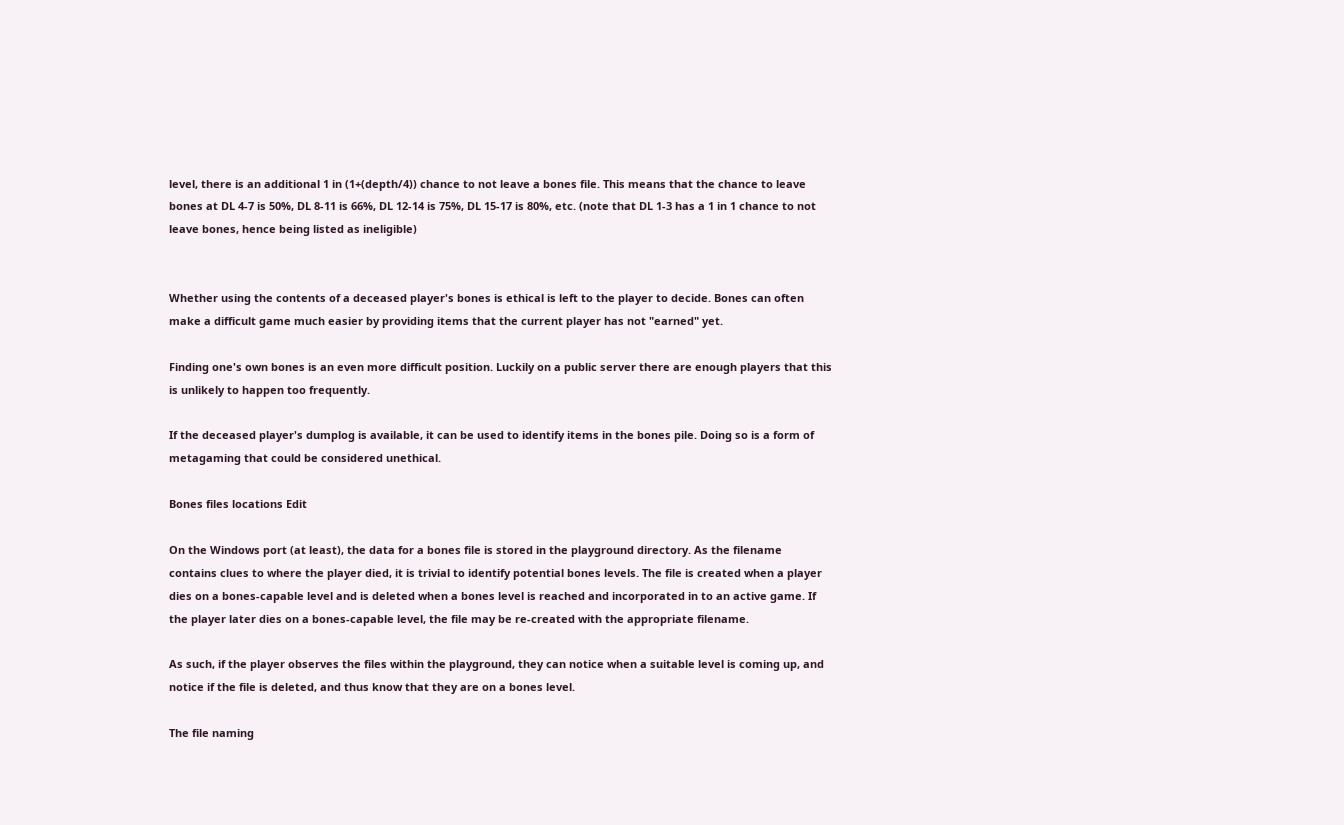level, there is an additional 1 in (1+(depth/4)) chance to not leave a bones file. This means that the chance to leave bones at DL 4-7 is 50%, DL 8-11 is 66%, DL 12-14 is 75%, DL 15-17 is 80%, etc. (note that DL 1-3 has a 1 in 1 chance to not leave bones, hence being listed as ineligible)


Whether using the contents of a deceased player's bones is ethical is left to the player to decide. Bones can often make a difficult game much easier by providing items that the current player has not "earned" yet.

Finding one's own bones is an even more difficult position. Luckily on a public server there are enough players that this is unlikely to happen too frequently.

If the deceased player's dumplog is available, it can be used to identify items in the bones pile. Doing so is a form of metagaming that could be considered unethical.

Bones files locations Edit

On the Windows port (at least), the data for a bones file is stored in the playground directory. As the filename contains clues to where the player died, it is trivial to identify potential bones levels. The file is created when a player dies on a bones-capable level and is deleted when a bones level is reached and incorporated in to an active game. If the player later dies on a bones-capable level, the file may be re-created with the appropriate filename.

As such, if the player observes the files within the playground, they can notice when a suitable level is coming up, and notice if the file is deleted, and thus know that they are on a bones level.

The file naming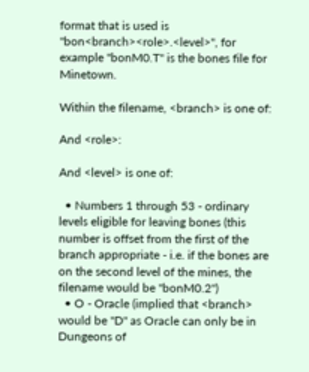format that is used is "bon<branch><role>.<level>", for example "bonM0.T" is the bones file for Minetown.

Within the filename, <branch> is one of:

And <role>:

And <level> is one of:

  • Numbers 1 through 53 - ordinary levels eligible for leaving bones (this number is offset from the first of the branch appropriate - i.e. if the bones are on the second level of the mines, the filename would be "bonM0.2")
  • O - Oracle (implied that <branch> would be "D" as Oracle can only be in Dungeons of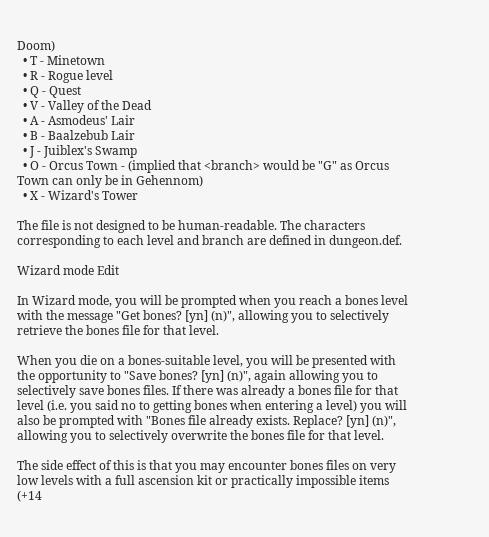Doom)
  • T - Minetown
  • R - Rogue level
  • Q - Quest
  • V - Valley of the Dead
  • A - Asmodeus' Lair
  • B - Baalzebub Lair
  • J - Juiblex's Swamp
  • O - Orcus Town - (implied that <branch> would be "G" as Orcus Town can only be in Gehennom)
  • X - Wizard's Tower

The file is not designed to be human-readable. The characters corresponding to each level and branch are defined in dungeon.def.

Wizard mode Edit

In Wizard mode, you will be prompted when you reach a bones level with the message "Get bones? [yn] (n)", allowing you to selectively retrieve the bones file for that level.

When you die on a bones-suitable level, you will be presented with the opportunity to "Save bones? [yn] (n)", again allowing you to selectively save bones files. If there was already a bones file for that level (i.e. you said no to getting bones when entering a level) you will also be prompted with "Bones file already exists. Replace? [yn] (n)", allowing you to selectively overwrite the bones file for that level.

The side effect of this is that you may encounter bones files on very low levels with a full ascension kit or practically impossible items (+14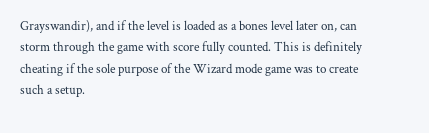Grayswandir), and if the level is loaded as a bones level later on, can storm through the game with score fully counted. This is definitely cheating if the sole purpose of the Wizard mode game was to create such a setup.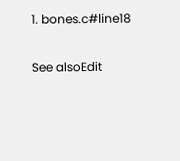1. bones.c#line18

See alsoEdit